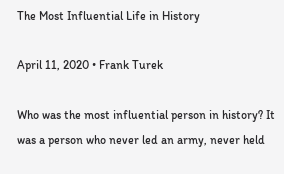The Most Influential Life in History

April 11, 2020 • Frank Turek

Who was the most influential person in history? It was a person who never led an army, never held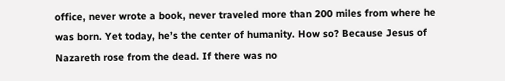office, never wrote a book, never traveled more than 200 miles from where he was born. Yet today, he’s the center of humanity. How so? Because Jesus of Nazareth rose from the dead. If there was no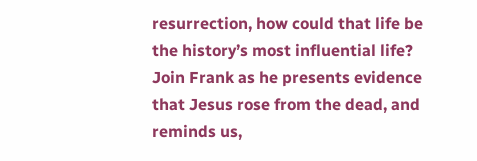resurrection, how could that life be the history’s most influential life? Join Frank as he presents evidence that Jesus rose from the dead, and reminds us,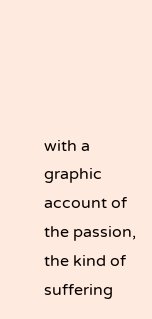with a graphic account of the passion, the kind of suffering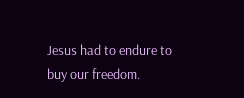Jesus had to endure to buy our freedom.